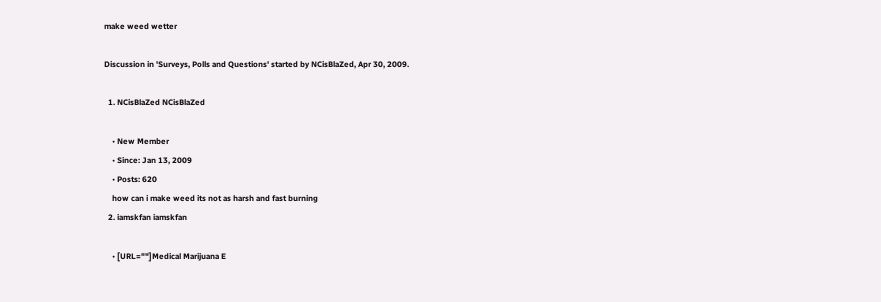make weed wetter

Discussion in 'Surveys, Polls and Questions' started by NCisBlaZed, Apr 30, 2009.

  1. NCisBlaZed NCisBlaZed

    • New Member
    • Since: Jan 13, 2009
    • Posts: 620
    how can i make weed its not as harsh and fast burning
  2. iamskfan iamskfan

    • [URL=""]Medical Marijuana E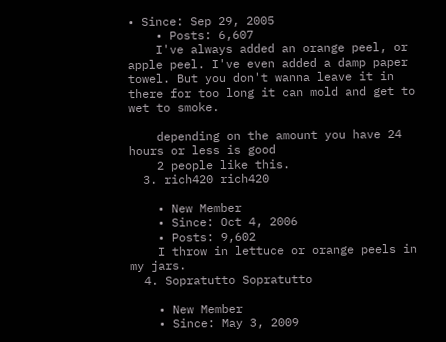• Since: Sep 29, 2005
    • Posts: 6,607
    I've always added an orange peel, or apple peel. I've even added a damp paper towel. But you don't wanna leave it in there for too long it can mold and get to wet to smoke.

    depending on the amount you have 24 hours or less is good
    2 people like this.
  3. rich420 rich420

    • New Member
    • Since: Oct 4, 2006
    • Posts: 9,602
    I throw in lettuce or orange peels in my jars.
  4. Sopratutto Sopratutto

    • New Member
    • Since: May 3, 2009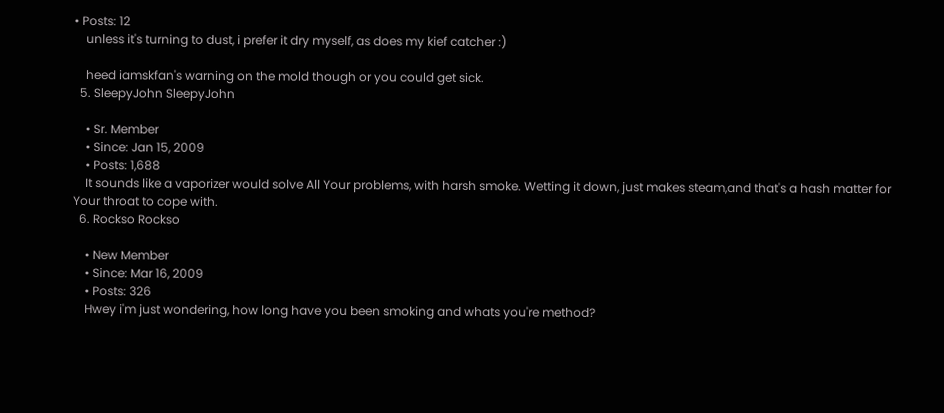• Posts: 12
    unless it's turning to dust, i prefer it dry myself, as does my kief catcher :)

    heed iamskfan's warning on the mold though or you could get sick.
  5. SleepyJohn SleepyJohn

    • Sr. Member
    • Since: Jan 15, 2009
    • Posts: 1,688
    It sounds like a vaporizer would solve All Your problems, with harsh smoke. Wetting it down, just makes steam,and that's a hash matter for Your throat to cope with.
  6. Rockso Rockso

    • New Member
    • Since: Mar 16, 2009
    • Posts: 326
    Hwey i'm just wondering, how long have you been smoking and whats you're method?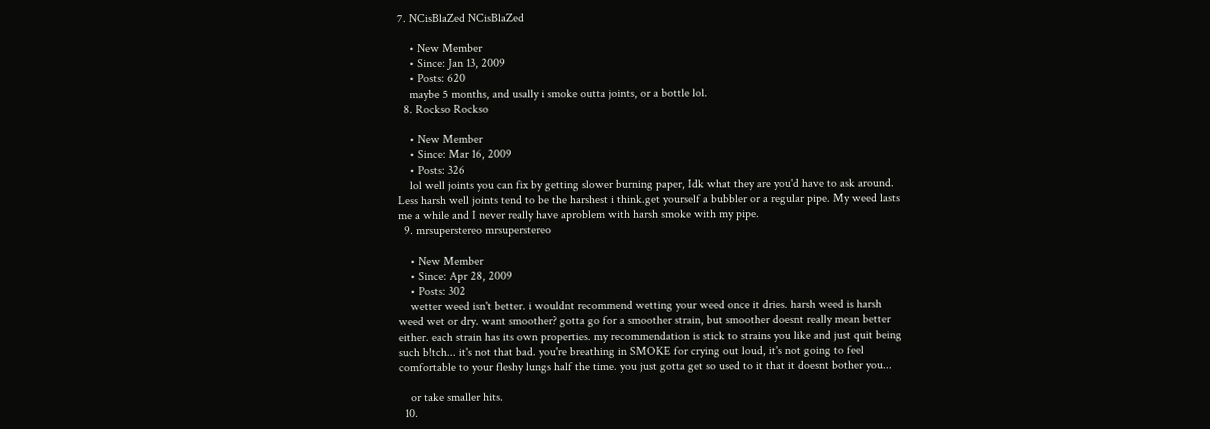7. NCisBlaZed NCisBlaZed

    • New Member
    • Since: Jan 13, 2009
    • Posts: 620
    maybe 5 months, and usally i smoke outta joints, or a bottle lol.
  8. Rockso Rockso

    • New Member
    • Since: Mar 16, 2009
    • Posts: 326
    lol well joints you can fix by getting slower burning paper, Idk what they are you'd have to ask around. Less harsh well joints tend to be the harshest i think.get yourself a bubbler or a regular pipe. My weed lasts me a while and I never really have aproblem with harsh smoke with my pipe.
  9. mrsuperstereo mrsuperstereo

    • New Member
    • Since: Apr 28, 2009
    • Posts: 302
    wetter weed isn't better. i wouldnt recommend wetting your weed once it dries. harsh weed is harsh weed wet or dry. want smoother? gotta go for a smoother strain, but smoother doesnt really mean better either. each strain has its own properties. my recommendation is stick to strains you like and just quit being such b!tch... it's not that bad. you're breathing in SMOKE for crying out loud, it's not going to feel comfortable to your fleshy lungs half the time. you just gotta get so used to it that it doesnt bother you...

    or take smaller hits.
  10.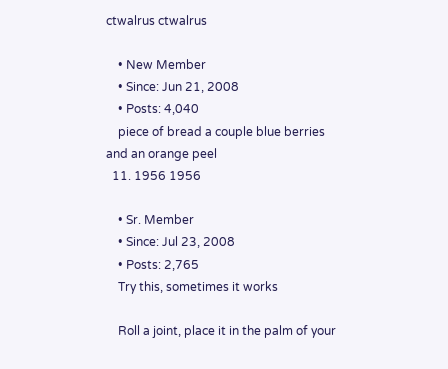ctwalrus ctwalrus

    • New Member
    • Since: Jun 21, 2008
    • Posts: 4,040
    piece of bread a couple blue berries and an orange peel
  11. 1956 1956

    • Sr. Member
    • Since: Jul 23, 2008
    • Posts: 2,765
    Try this, sometimes it works

    Roll a joint, place it in the palm of your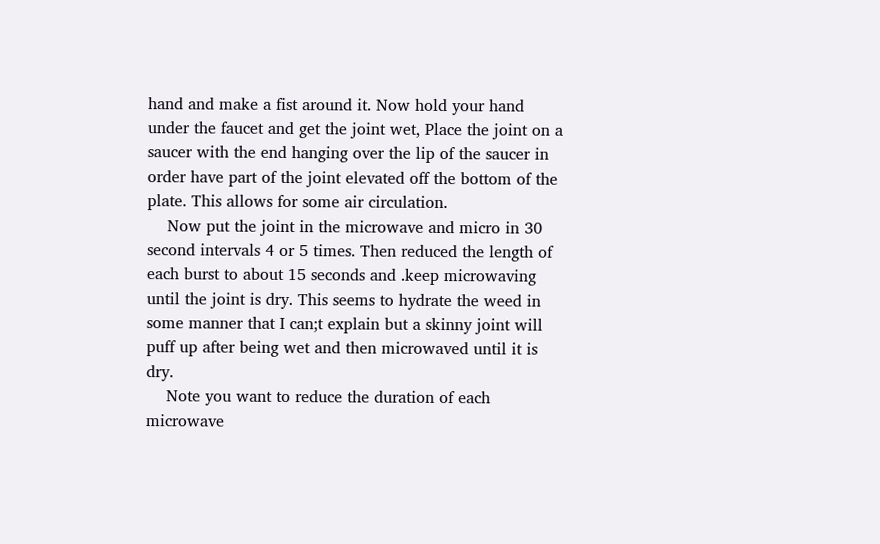hand and make a fist around it. Now hold your hand under the faucet and get the joint wet, Place the joint on a saucer with the end hanging over the lip of the saucer in order have part of the joint elevated off the bottom of the plate. This allows for some air circulation.
    Now put the joint in the microwave and micro in 30 second intervals 4 or 5 times. Then reduced the length of each burst to about 15 seconds and .keep microwaving until the joint is dry. This seems to hydrate the weed in some manner that I can;t explain but a skinny joint will puff up after being wet and then microwaved until it is dry.
    Note you want to reduce the duration of each microwave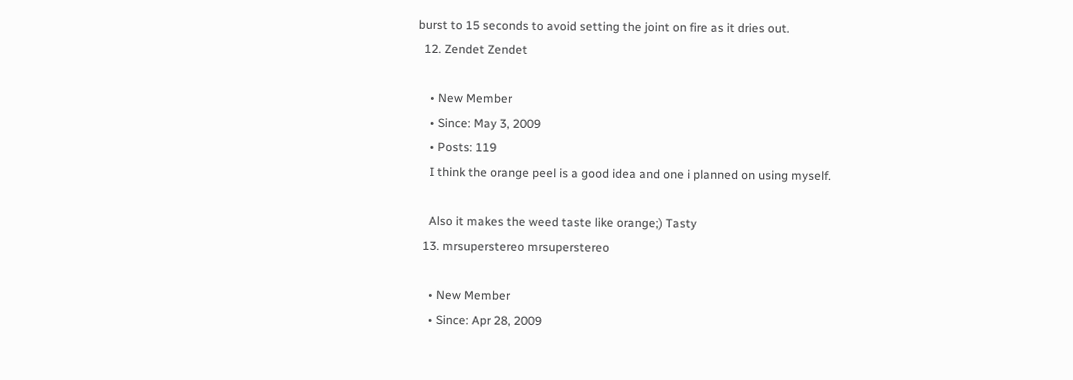burst to 15 seconds to avoid setting the joint on fire as it dries out.
  12. Zendet Zendet

    • New Member
    • Since: May 3, 2009
    • Posts: 119
    I think the orange peel is a good idea and one i planned on using myself.

    Also it makes the weed taste like orange;) Tasty
  13. mrsuperstereo mrsuperstereo

    • New Member
    • Since: Apr 28, 2009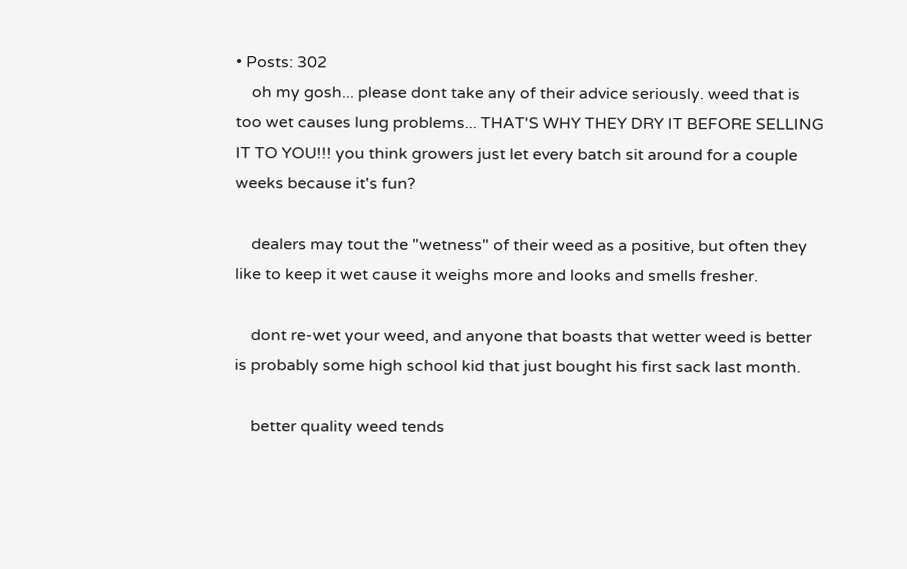• Posts: 302
    oh my gosh... please dont take any of their advice seriously. weed that is too wet causes lung problems... THAT'S WHY THEY DRY IT BEFORE SELLING IT TO YOU!!! you think growers just let every batch sit around for a couple weeks because it's fun?

    dealers may tout the "wetness" of their weed as a positive, but often they like to keep it wet cause it weighs more and looks and smells fresher.

    dont re-wet your weed, and anyone that boasts that wetter weed is better is probably some high school kid that just bought his first sack last month.

    better quality weed tends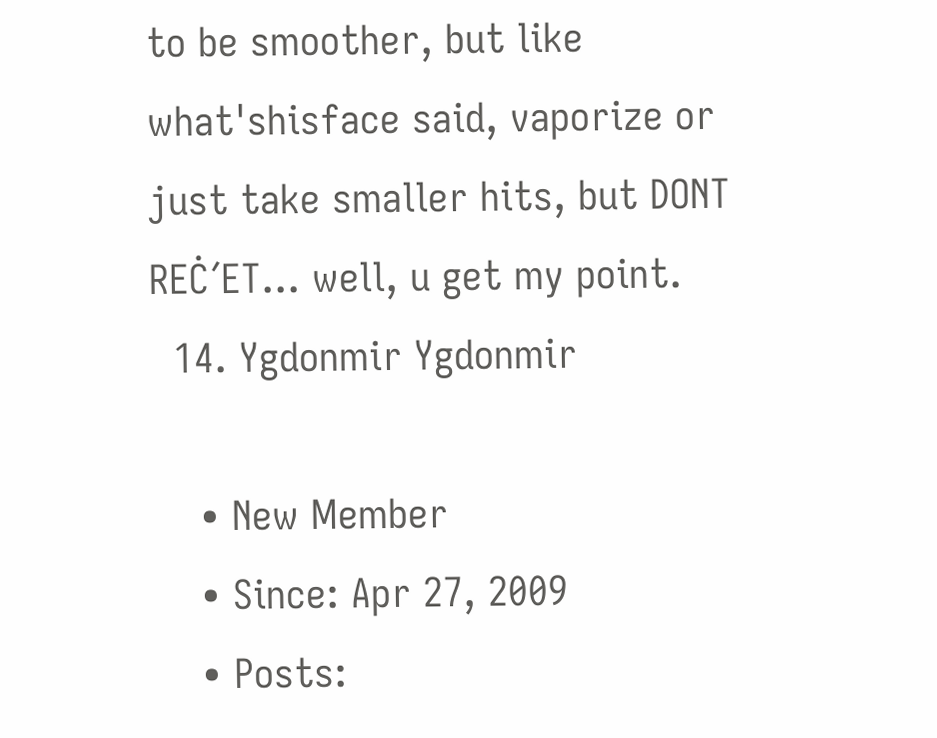to be smoother, but like what'shisface said, vaporize or just take smaller hits, but DONT REĊ´ET... well, u get my point.
  14. Ygdonmir Ygdonmir

    • New Member
    • Since: Apr 27, 2009
    • Posts: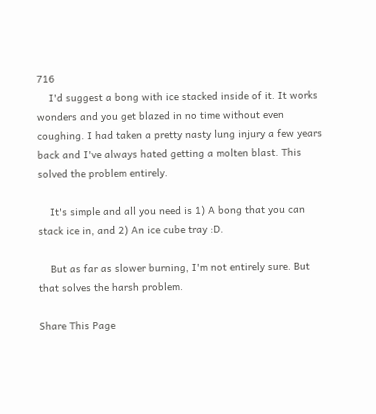716
    I'd suggest a bong with ice stacked inside of it. It works wonders and you get blazed in no time without even coughing. I had taken a pretty nasty lung injury a few years back and I've always hated getting a molten blast. This solved the problem entirely.

    It's simple and all you need is 1) A bong that you can stack ice in, and 2) An ice cube tray :D.

    But as far as slower burning, I'm not entirely sure. But that solves the harsh problem.

Share This Page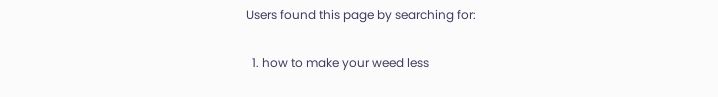Users found this page by searching for:

  1. how to make your weed less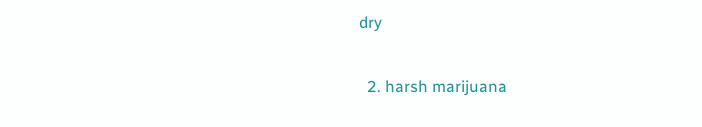dry

  2. harsh marijuana